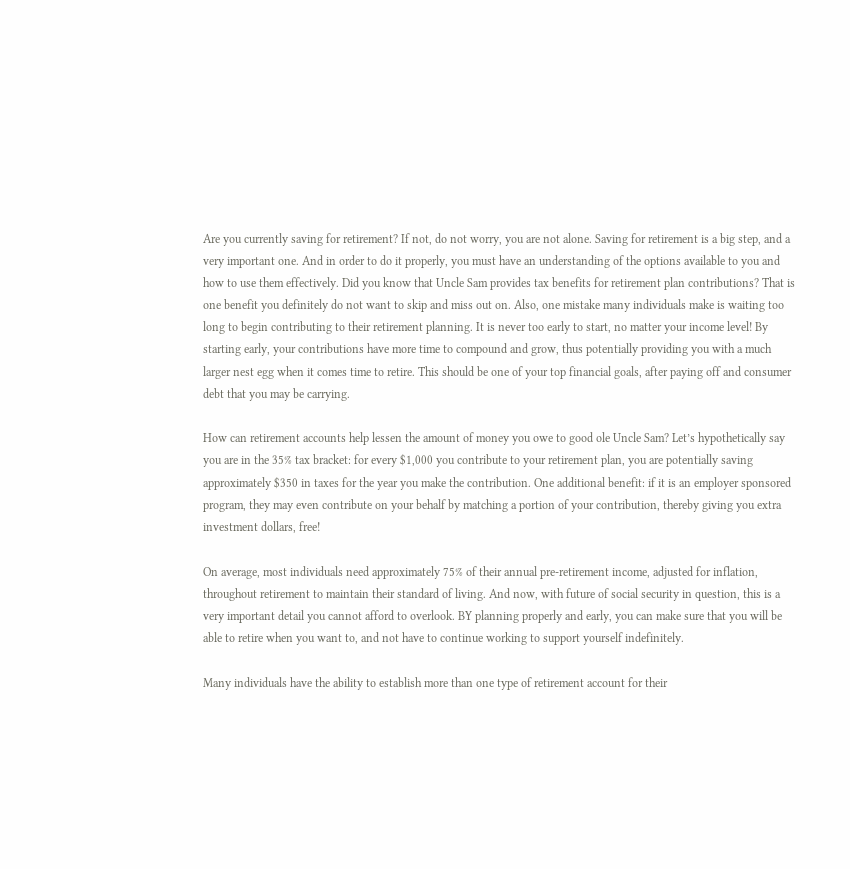Are you currently saving for retirement? If not, do not worry, you are not alone. Saving for retirement is a big step, and a very important one. And in order to do it properly, you must have an understanding of the options available to you and how to use them effectively. Did you know that Uncle Sam provides tax benefits for retirement plan contributions? That is one benefit you definitely do not want to skip and miss out on. Also, one mistake many individuals make is waiting too long to begin contributing to their retirement planning. It is never too early to start, no matter your income level! By starting early, your contributions have more time to compound and grow, thus potentially providing you with a much larger nest egg when it comes time to retire. This should be one of your top financial goals, after paying off and consumer debt that you may be carrying.

How can retirement accounts help lessen the amount of money you owe to good ole Uncle Sam? Let’s hypothetically say you are in the 35% tax bracket: for every $1,000 you contribute to your retirement plan, you are potentially saving approximately $350 in taxes for the year you make the contribution. One additional benefit: if it is an employer sponsored program, they may even contribute on your behalf by matching a portion of your contribution, thereby giving you extra investment dollars, free!

On average, most individuals need approximately 75% of their annual pre-retirement income, adjusted for inflation, throughout retirement to maintain their standard of living. And now, with future of social security in question, this is a very important detail you cannot afford to overlook. BY planning properly and early, you can make sure that you will be able to retire when you want to, and not have to continue working to support yourself indefinitely.

Many individuals have the ability to establish more than one type of retirement account for their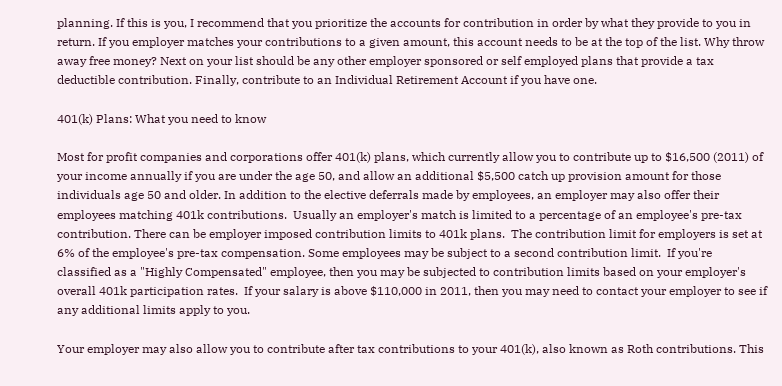planning. If this is you, I recommend that you prioritize the accounts for contribution in order by what they provide to you in return. If you employer matches your contributions to a given amount, this account needs to be at the top of the list. Why throw away free money? Next on your list should be any other employer sponsored or self employed plans that provide a tax deductible contribution. Finally, contribute to an Individual Retirement Account if you have one.

401(k) Plans: What you need to know

Most for profit companies and corporations offer 401(k) plans, which currently allow you to contribute up to $16,500 (2011) of your income annually if you are under the age 50, and allow an additional $5,500 catch up provision amount for those individuals age 50 and older. In addition to the elective deferrals made by employees, an employer may also offer their employees matching 401k contributions.  Usually an employer's match is limited to a percentage of an employee's pre-tax contribution. There can be employer imposed contribution limits to 401k plans.  The contribution limit for employers is set at 6% of the employee's pre-tax compensation. Some employees may be subject to a second contribution limit.  If you're classified as a "Highly Compensated" employee, then you may be subjected to contribution limits based on your employer's overall 401k participation rates.  If your salary is above $110,000 in 2011, then you may need to contact your employer to see if any additional limits apply to you.

Your employer may also allow you to contribute after tax contributions to your 401(k), also known as Roth contributions. This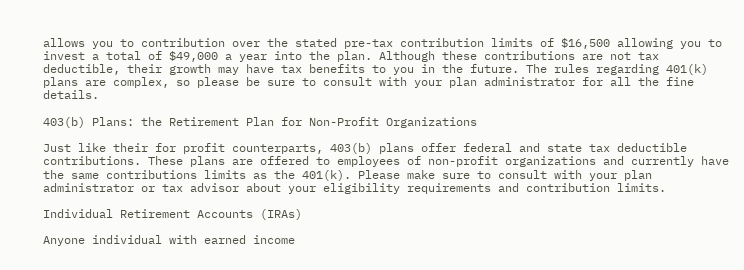allows you to contribution over the stated pre-tax contribution limits of $16,500 allowing you to invest a total of $49,000 a year into the plan. Although these contributions are not tax deductible, their growth may have tax benefits to you in the future. The rules regarding 401(k) plans are complex, so please be sure to consult with your plan administrator for all the fine details.

403(b) Plans: the Retirement Plan for Non-Profit Organizations

Just like their for profit counterparts, 403(b) plans offer federal and state tax deductible contributions. These plans are offered to employees of non-profit organizations and currently have the same contributions limits as the 401(k). Please make sure to consult with your plan administrator or tax advisor about your eligibility requirements and contribution limits.

Individual Retirement Accounts (IRAs)

Anyone individual with earned income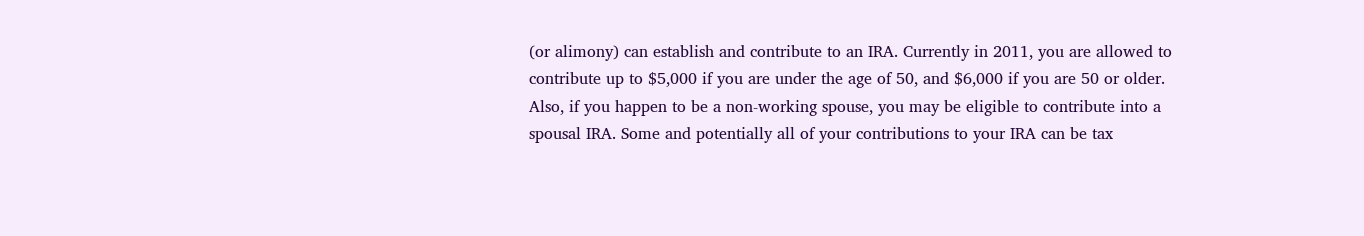(or alimony) can establish and contribute to an IRA. Currently in 2011, you are allowed to contribute up to $5,000 if you are under the age of 50, and $6,000 if you are 50 or older. Also, if you happen to be a non-working spouse, you may be eligible to contribute into a spousal IRA. Some and potentially all of your contributions to your IRA can be tax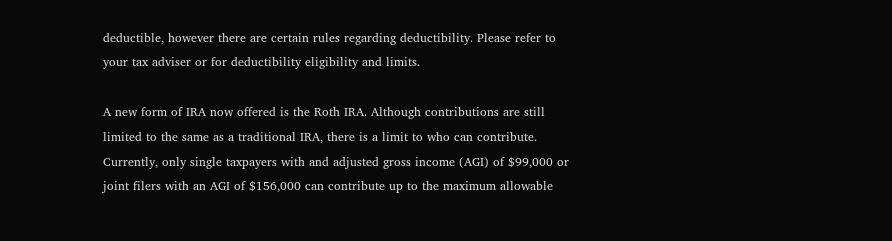deductible, however there are certain rules regarding deductibility. Please refer to your tax adviser or for deductibility eligibility and limits.

A new form of IRA now offered is the Roth IRA. Although contributions are still limited to the same as a traditional IRA, there is a limit to who can contribute. Currently, only single taxpayers with and adjusted gross income (AGI) of $99,000 or joint filers with an AGI of $156,000 can contribute up to the maximum allowable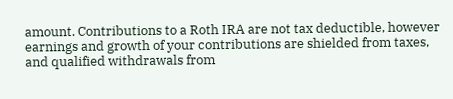amount. Contributions to a Roth IRA are not tax deductible, however earnings and growth of your contributions are shielded from taxes, and qualified withdrawals from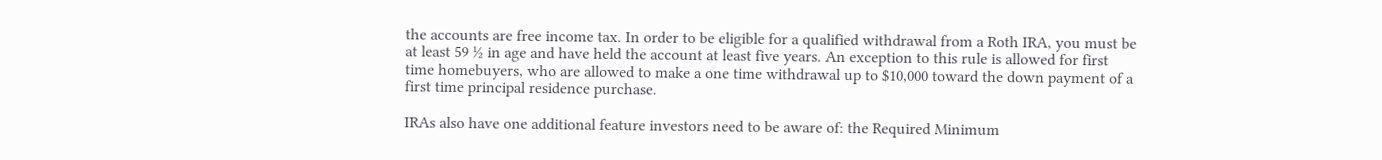the accounts are free income tax. In order to be eligible for a qualified withdrawal from a Roth IRA, you must be at least 59 ½ in age and have held the account at least five years. An exception to this rule is allowed for first time homebuyers, who are allowed to make a one time withdrawal up to $10,000 toward the down payment of a first time principal residence purchase.

IRAs also have one additional feature investors need to be aware of: the Required Minimum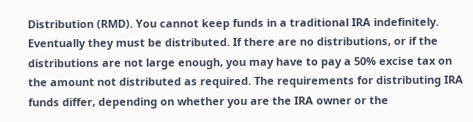Distribution (RMD). You cannot keep funds in a traditional IRA indefinitely. Eventually they must be distributed. If there are no distributions, or if the distributions are not large enough, you may have to pay a 50% excise tax on the amount not distributed as required. The requirements for distributing IRA funds differ, depending on whether you are the IRA owner or the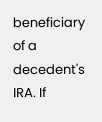beneficiary of a decedent's IRA. If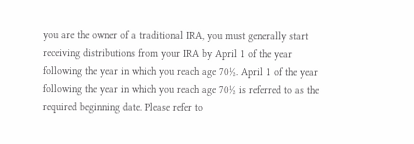you are the owner of a traditional IRA, you must generally start receiving distributions from your IRA by April 1 of the year following the year in which you reach age 70½. April 1 of the year following the year in which you reach age 70½ is referred to as the required beginning date. Please refer to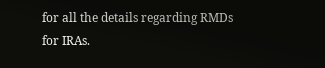for all the details regarding RMDs for IRAs.